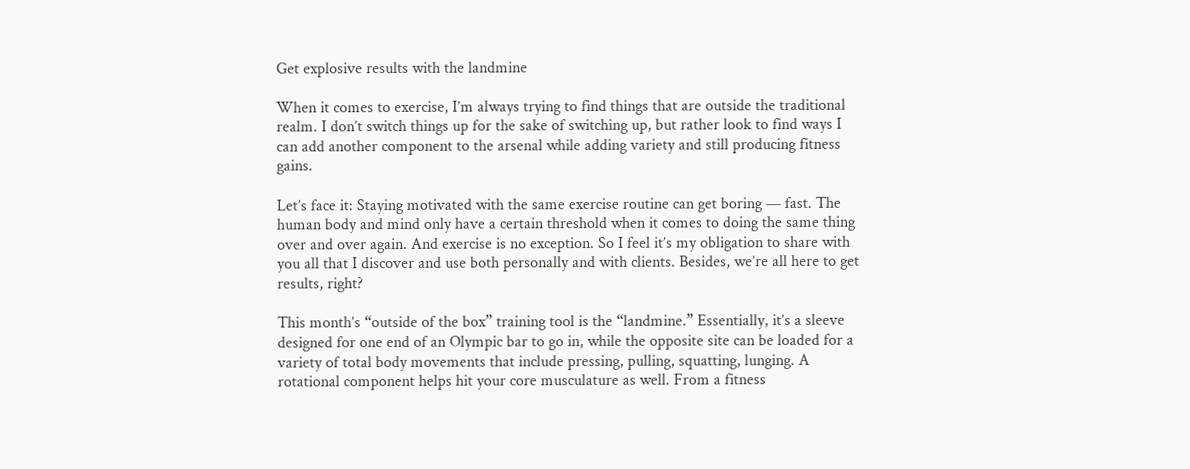Get explosive results with the landmine

When it comes to exercise, I’m always trying to find things that are outside the traditional realm. I don’t switch things up for the sake of switching up, but rather look to find ways I can add another component to the arsenal while adding variety and still producing fitness gains.

Let’s face it: Staying motivated with the same exercise routine can get boring — fast. The human body and mind only have a certain threshold when it comes to doing the same thing over and over again. And exercise is no exception. So I feel it’s my obligation to share with you all that I discover and use both personally and with clients. Besides, we’re all here to get results, right?

This month’s “outside of the box” training tool is the “landmine.” Essentially, it’s a sleeve designed for one end of an Olympic bar to go in, while the opposite site can be loaded for a variety of total body movements that include pressing, pulling, squatting, lunging. A rotational component helps hit your core musculature as well. From a fitness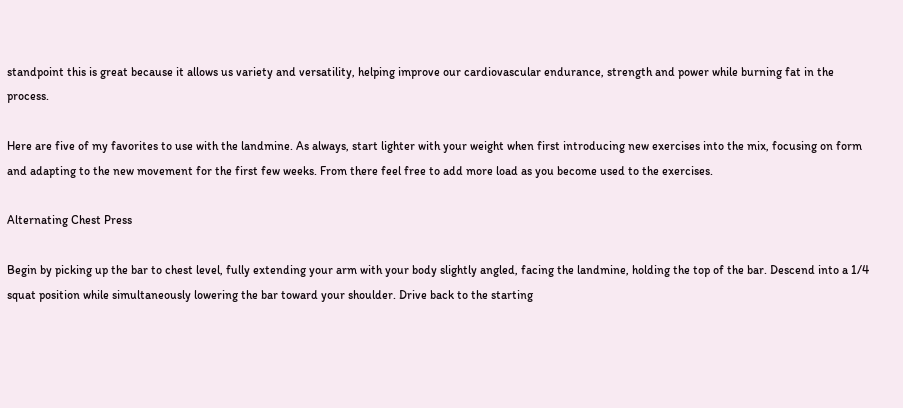standpoint this is great because it allows us variety and versatility, helping improve our cardiovascular endurance, strength and power while burning fat in the process.

Here are five of my favorites to use with the landmine. As always, start lighter with your weight when first introducing new exercises into the mix, focusing on form and adapting to the new movement for the first few weeks. From there feel free to add more load as you become used to the exercises.

Alternating Chest Press

Begin by picking up the bar to chest level, fully extending your arm with your body slightly angled, facing the landmine, holding the top of the bar. Descend into a 1/4 squat position while simultaneously lowering the bar toward your shoulder. Drive back to the starting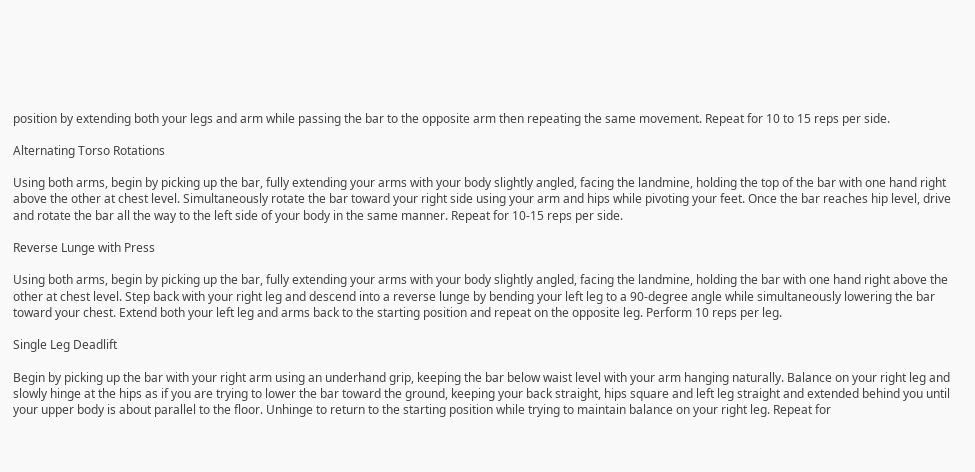position by extending both your legs and arm while passing the bar to the opposite arm then repeating the same movement. Repeat for 10 to 15 reps per side.

Alternating Torso Rotations

Using both arms, begin by picking up the bar, fully extending your arms with your body slightly angled, facing the landmine, holding the top of the bar with one hand right above the other at chest level. Simultaneously rotate the bar toward your right side using your arm and hips while pivoting your feet. Once the bar reaches hip level, drive and rotate the bar all the way to the left side of your body in the same manner. Repeat for 10-15 reps per side.

Reverse Lunge with Press

Using both arms, begin by picking up the bar, fully extending your arms with your body slightly angled, facing the landmine, holding the bar with one hand right above the other at chest level. Step back with your right leg and descend into a reverse lunge by bending your left leg to a 90-degree angle while simultaneously lowering the bar toward your chest. Extend both your left leg and arms back to the starting position and repeat on the opposite leg. Perform 10 reps per leg.

Single Leg Deadlift

Begin by picking up the bar with your right arm using an underhand grip, keeping the bar below waist level with your arm hanging naturally. Balance on your right leg and slowly hinge at the hips as if you are trying to lower the bar toward the ground, keeping your back straight, hips square and left leg straight and extended behind you until your upper body is about parallel to the floor. Unhinge to return to the starting position while trying to maintain balance on your right leg. Repeat for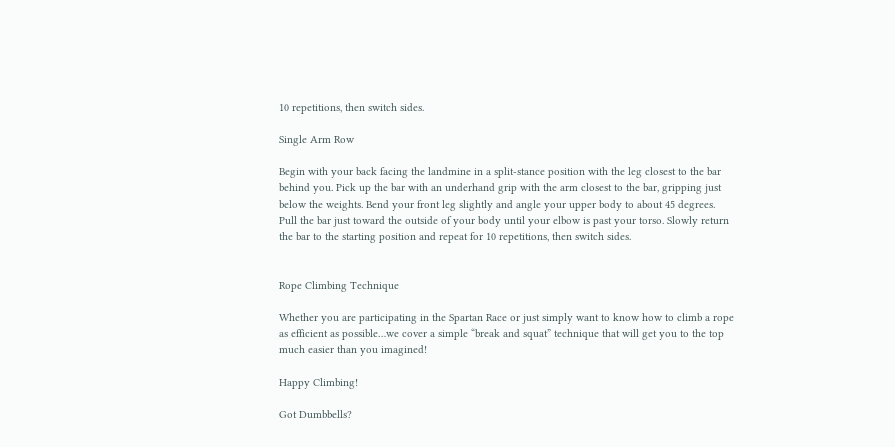10 repetitions, then switch sides.

Single Arm Row

Begin with your back facing the landmine in a split-stance position with the leg closest to the bar behind you. Pick up the bar with an underhand grip with the arm closest to the bar, gripping just below the weights. Bend your front leg slightly and angle your upper body to about 45 degrees. Pull the bar just toward the outside of your body until your elbow is past your torso. Slowly return the bar to the starting position and repeat for 10 repetitions, then switch sides.


Rope Climbing Technique

Whether you are participating in the Spartan Race or just simply want to know how to climb a rope as efficient as possible…we cover a simple “break and squat” technique that will get you to the top much easier than you imagined!

Happy Climbing!

Got Dumbbells?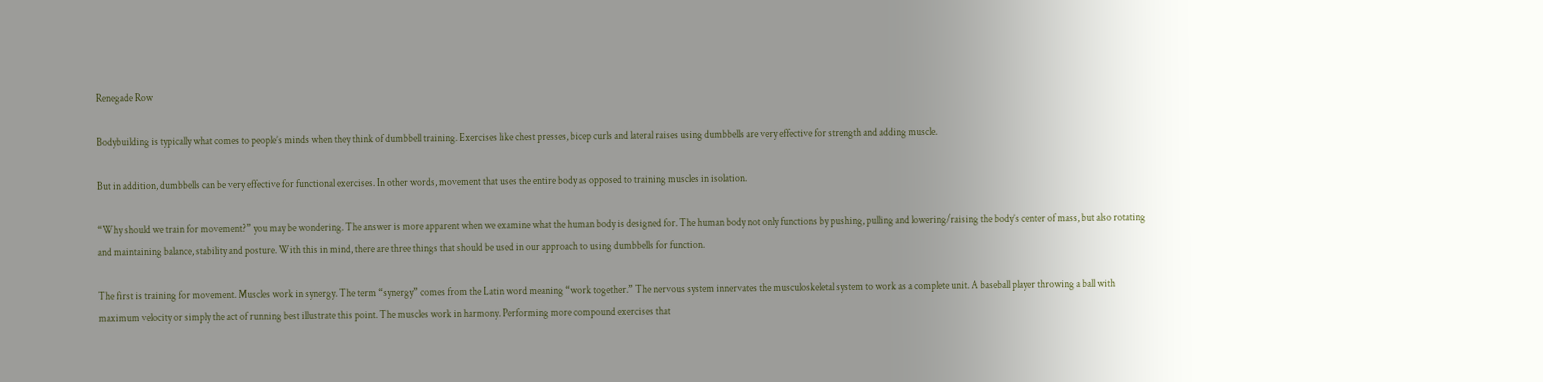Renegade Row

Bodybuilding is typically what comes to people’s minds when they think of dumbbell training. Exercises like chest presses, bicep curls and lateral raises using dumbbells are very effective for strength and adding muscle.

But in addition, dumbbells can be very effective for functional exercises. In other words, movement that uses the entire body as opposed to training muscles in isolation.

“Why should we train for movement?” you may be wondering. The answer is more apparent when we examine what the human body is designed for. The human body not only functions by pushing, pulling and lowering/raising the body’s center of mass, but also rotating and maintaining balance, stability and posture. With this in mind, there are three things that should be used in our approach to using dumbbells for function.

The first is training for movement. Muscles work in synergy. The term “synergy” comes from the Latin word meaning “work together.” The nervous system innervates the musculoskeletal system to work as a complete unit. A baseball player throwing a ball with maximum velocity or simply the act of running best illustrate this point. The muscles work in harmony. Performing more compound exercises that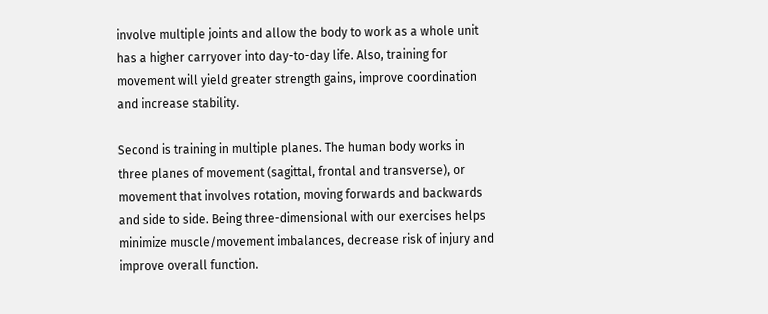involve multiple joints and allow the body to work as a whole unit has a higher carryover into day-to-day life. Also, training for movement will yield greater strength gains, improve coordination and increase stability.

Second is training in multiple planes. The human body works in three planes of movement (sagittal, frontal and transverse), or movement that involves rotation, moving forwards and backwards and side to side. Being three-dimensional with our exercises helps minimize muscle/movement imbalances, decrease risk of injury and improve overall function.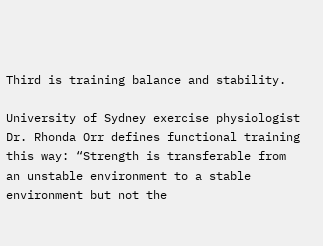Third is training balance and stability.

University of Sydney exercise physiologist Dr. Rhonda Orr defines functional training this way: “Strength is transferable from an unstable environment to a stable environment but not the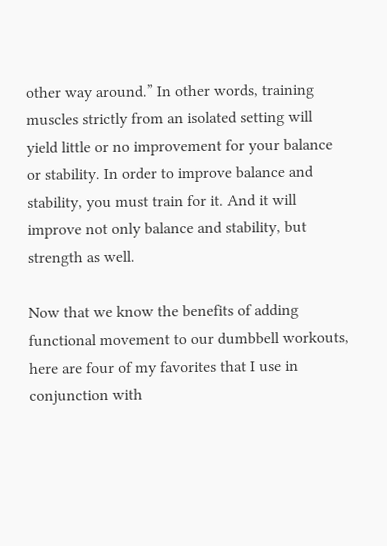other way around.” In other words, training muscles strictly from an isolated setting will yield little or no improvement for your balance or stability. In order to improve balance and stability, you must train for it. And it will improve not only balance and stability, but strength as well.

Now that we know the benefits of adding functional movement to our dumbbell workouts, here are four of my favorites that I use in conjunction with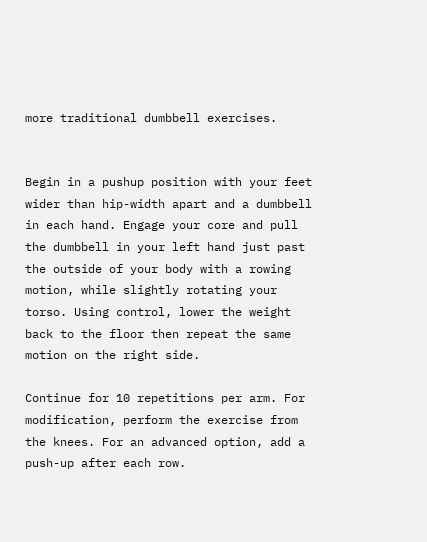more traditional dumbbell exercises.


Begin in a pushup position with your feet wider than hip-width apart and a dumbbell in each hand. Engage your core and pull the dumbbell in your left hand just past the outside of your body with a rowing motion, while slightly rotating your torso. Using control, lower the weight back to the floor then repeat the same motion on the right side.

Continue for 10 repetitions per arm. For modification, perform the exercise from the knees. For an advanced option, add a push-up after each row.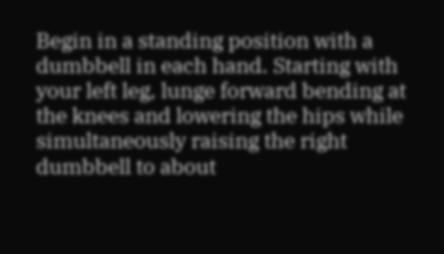Begin in a standing position with a dumbbell in each hand. Starting with your left leg, lunge forward bending at the knees and lowering the hips while simultaneously raising the right dumbbell to about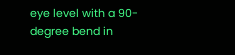eye level with a 90-degree bend in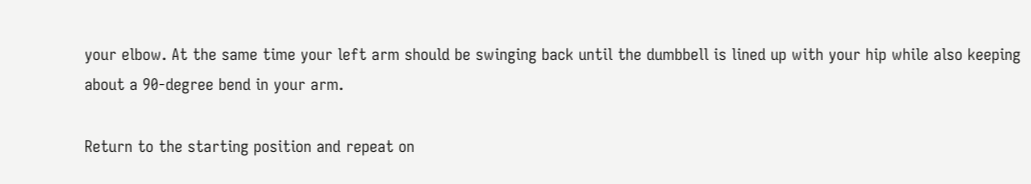your elbow. At the same time your left arm should be swinging back until the dumbbell is lined up with your hip while also keeping about a 90-degree bend in your arm.

Return to the starting position and repeat on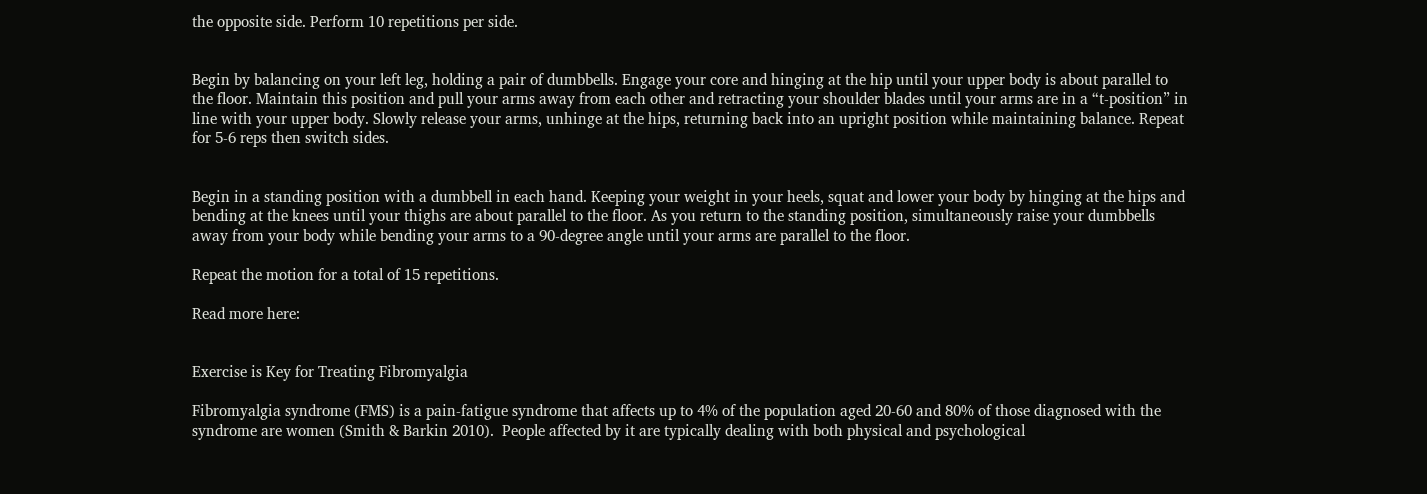the opposite side. Perform 10 repetitions per side.


Begin by balancing on your left leg, holding a pair of dumbbells. Engage your core and hinging at the hip until your upper body is about parallel to the floor. Maintain this position and pull your arms away from each other and retracting your shoulder blades until your arms are in a “t-position” in line with your upper body. Slowly release your arms, unhinge at the hips, returning back into an upright position while maintaining balance. Repeat for 5-6 reps then switch sides.


Begin in a standing position with a dumbbell in each hand. Keeping your weight in your heels, squat and lower your body by hinging at the hips and bending at the knees until your thighs are about parallel to the floor. As you return to the standing position, simultaneously raise your dumbbells away from your body while bending your arms to a 90-degree angle until your arms are parallel to the floor.

Repeat the motion for a total of 15 repetitions.

Read more here:


Exercise is Key for Treating Fibromyalgia

Fibromyalgia syndrome (FMS) is a pain-fatigue syndrome that affects up to 4% of the population aged 20-60 and 80% of those diagnosed with the syndrome are women (Smith & Barkin 2010).  People affected by it are typically dealing with both physical and psychological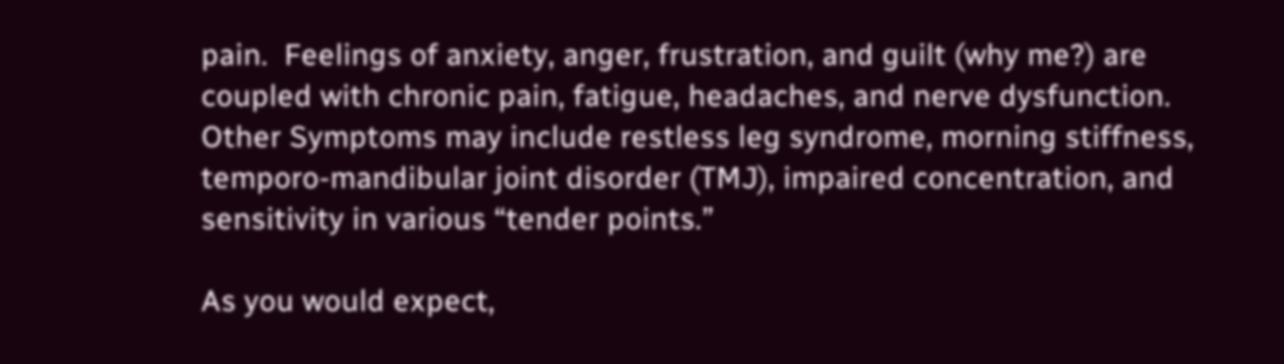pain.  Feelings of anxiety, anger, frustration, and guilt (why me?) are coupled with chronic pain, fatigue, headaches, and nerve dysfunction.  Other Symptoms may include restless leg syndrome, morning stiffness, temporo-mandibular joint disorder (TMJ), impaired concentration, and sensitivity in various “tender points.”

As you would expect,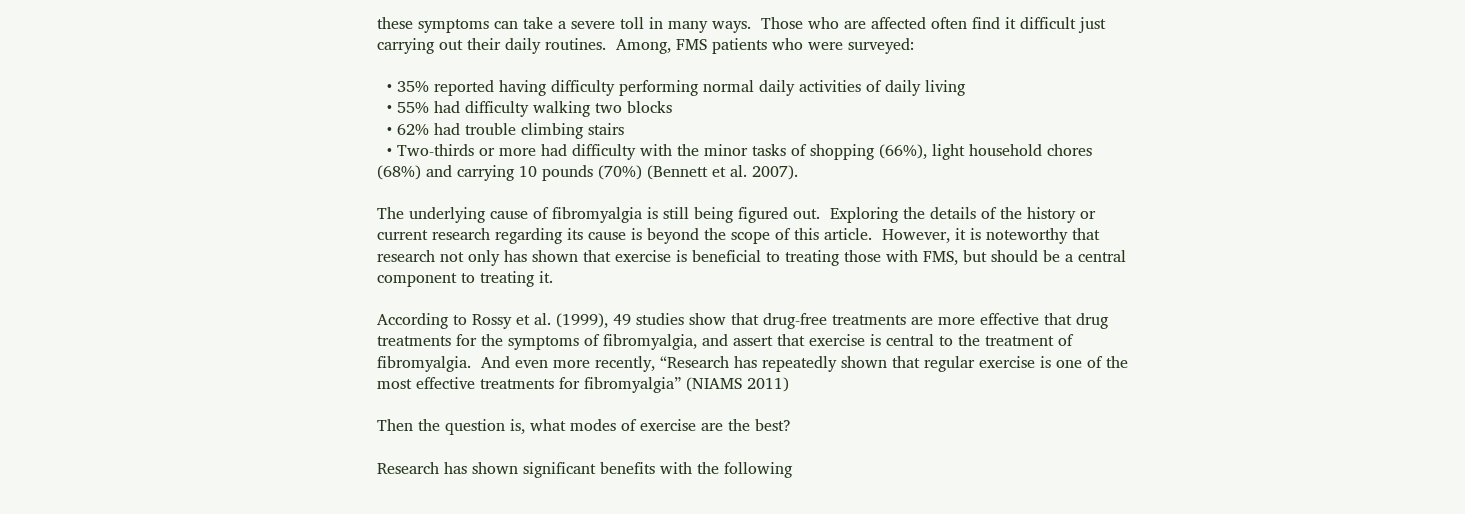these symptoms can take a severe toll in many ways.  Those who are affected often find it difficult just carrying out their daily routines.  Among, FMS patients who were surveyed:

  • 35% reported having difficulty performing normal daily activities of daily living
  • 55% had difficulty walking two blocks
  • 62% had trouble climbing stairs
  • Two-thirds or more had difficulty with the minor tasks of shopping (66%), light household chores (68%) and carrying 10 pounds (70%) (Bennett et al. 2007).

The underlying cause of fibromyalgia is still being figured out.  Exploring the details of the history or current research regarding its cause is beyond the scope of this article.  However, it is noteworthy that research not only has shown that exercise is beneficial to treating those with FMS, but should be a central component to treating it.

According to Rossy et al. (1999), 49 studies show that drug-free treatments are more effective that drug treatments for the symptoms of fibromyalgia, and assert that exercise is central to the treatment of fibromyalgia.  And even more recently, “Research has repeatedly shown that regular exercise is one of the most effective treatments for fibromyalgia” (NIAMS 2011)

Then the question is, what modes of exercise are the best?

Research has shown significant benefits with the following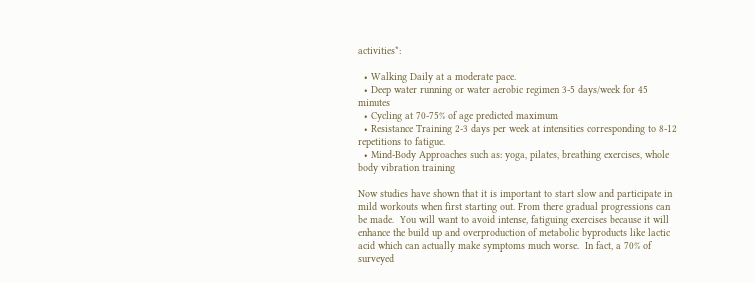activities*:

  • Walking Daily at a moderate pace.
  • Deep water running or water aerobic regimen 3-5 days/week for 45 minutes
  • Cycling at 70-75% of age predicted maximum
  • Resistance Training 2-3 days per week at intensities corresponding to 8-12 repetitions to fatigue.
  • Mind-Body Approaches such as: yoga, pilates, breathing exercises, whole body vibration training

Now studies have shown that it is important to start slow and participate in mild workouts when first starting out. From there gradual progressions can be made.  You will want to avoid intense, fatiguing exercises because it will enhance the build up and overproduction of metabolic byproducts like lactic acid which can actually make symptoms much worse.  In fact, a 70% of surveyed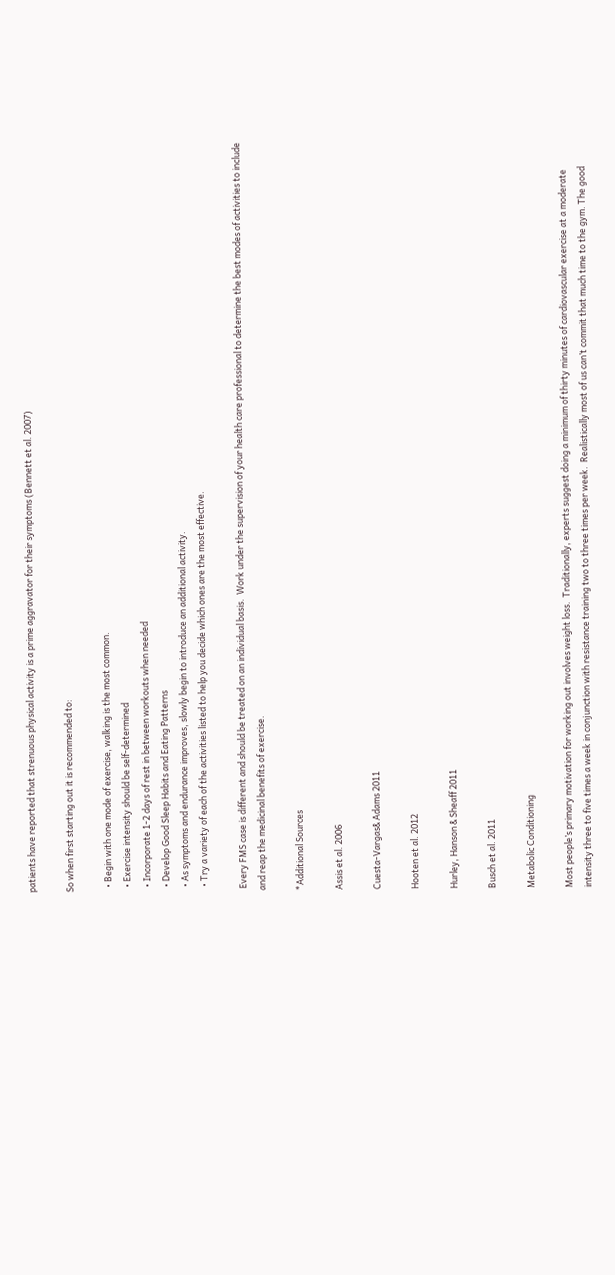patients have reported that strenuous physical activity is a prime aggravator for their symptoms (Bennett et al. 2007)

So when first starting out it is recommended to:

  • Begin with one mode of exercise, walking is the most common.
  • Exercise intensity should be self-determined
  • Incorporate 1-2 days of rest in between workouts when needed
  • Develop Good Sleep Habits and Eating Patterns
  • As symptoms and endurance improves, slowly begin to introduce an additional activity.
  • Try a variety of each of the activities listed to help you decide which ones are the most effective.

 Every FMS case is different and should be treated on an individual basis.  Work under the supervision of your health care professional to determine the best modes of activities to include and reap the medicinal benefits of exercise.

*Additional Sources

Assis et al. 2006

Cuesta-Vargas& Adams 2011

Hooten et al. 2012

Hurley, Hanson & Sheaff 2011

Busch et al. 2011

Metabolic Conditioning

Most people’s primary motivation for working out involves weight loss.  Traditionally, experts suggest doing a minimum of thirty minutes of cardiovascular exercise at a moderate intensity three to five times a week in conjunction with resistance training two to three times per week.  Realistically most of us can’t commit that much time to the gym. The good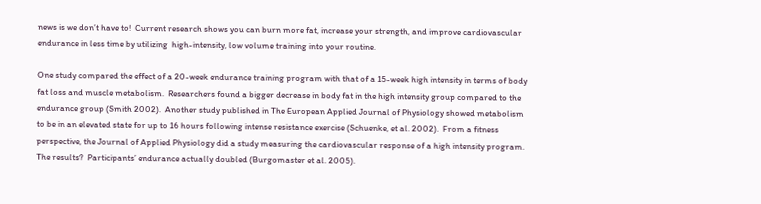news is we don’t have to!  Current research shows you can burn more fat, increase your strength, and improve cardiovascular endurance in less time by utilizing  high-intensity, low volume training into your routine.

One study compared the effect of a 20-week endurance training program with that of a 15-week high intensity in terms of body fat loss and muscle metabolism.  Researchers found a bigger decrease in body fat in the high intensity group compared to the endurance group (Smith 2002).  Another study published in The European Applied Journal of Physiology showed metabolism to be in an elevated state for up to 16 hours following intense resistance exercise (Schuenke, et al. 2002).  From a fitness perspective, the Journal of Applied Physiology did a study measuring the cardiovascular response of a high intensity program.  The results?  Participants’ endurance actually doubled (Burgomaster et al. 2005).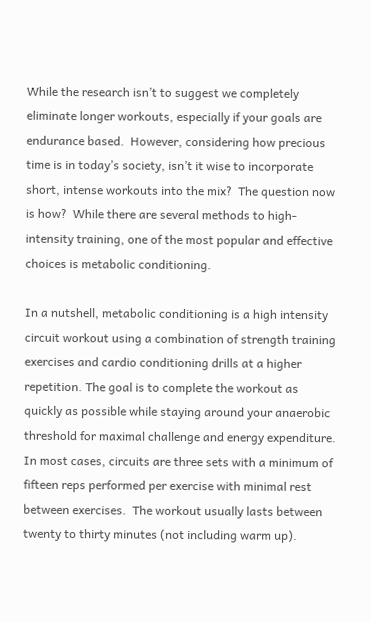While the research isn’t to suggest we completely eliminate longer workouts, especially if your goals are endurance based.  However, considering how precious time is in today’s society, isn’t it wise to incorporate short, intense workouts into the mix?  The question now is how?  While there are several methods to high-intensity training, one of the most popular and effective choices is metabolic conditioning.

In a nutshell, metabolic conditioning is a high intensity circuit workout using a combination of strength training exercises and cardio conditioning drills at a higher repetition. The goal is to complete the workout as quickly as possible while staying around your anaerobic threshold for maximal challenge and energy expenditure.  In most cases, circuits are three sets with a minimum of fifteen reps performed per exercise with minimal rest between exercises.  The workout usually lasts between twenty to thirty minutes (not including warm up).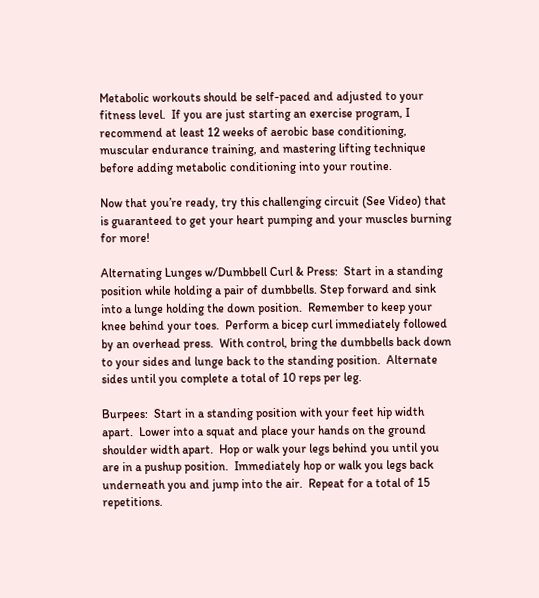Metabolic workouts should be self-paced and adjusted to your fitness level.  If you are just starting an exercise program, I recommend at least 12 weeks of aerobic base conditioning, muscular endurance training, and mastering lifting technique before adding metabolic conditioning into your routine.

Now that you’re ready, try this challenging circuit (See Video) that is guaranteed to get your heart pumping and your muscles burning for more!

Alternating Lunges w/Dumbbell Curl & Press:  Start in a standing position while holding a pair of dumbbells. Step forward and sink into a lunge holding the down position.  Remember to keep your knee behind your toes.  Perform a bicep curl immediately followed by an overhead press.  With control, bring the dumbbells back down to your sides and lunge back to the standing position.  Alternate sides until you complete a total of 10 reps per leg.

Burpees:  Start in a standing position with your feet hip width apart.  Lower into a squat and place your hands on the ground shoulder width apart.  Hop or walk your legs behind you until you are in a pushup position.  Immediately hop or walk you legs back underneath you and jump into the air.  Repeat for a total of 15 repetitions.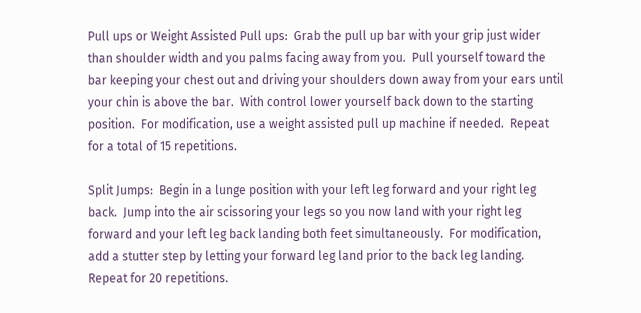Pull ups or Weight Assisted Pull ups:  Grab the pull up bar with your grip just wider than shoulder width and you palms facing away from you.  Pull yourself toward the bar keeping your chest out and driving your shoulders down away from your ears until your chin is above the bar.  With control lower yourself back down to the starting position.  For modification, use a weight assisted pull up machine if needed.  Repeat for a total of 15 repetitions.

Split Jumps:  Begin in a lunge position with your left leg forward and your right leg back.  Jump into the air scissoring your legs so you now land with your right leg forward and your left leg back landing both feet simultaneously.  For modification, add a stutter step by letting your forward leg land prior to the back leg landing.  Repeat for 20 repetitions.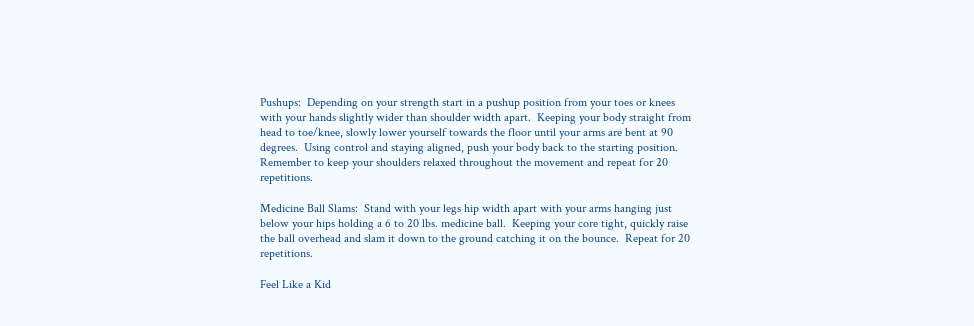Pushups:  Depending on your strength start in a pushup position from your toes or knees with your hands slightly wider than shoulder width apart.  Keeping your body straight from head to toe/knee, slowly lower yourself towards the floor until your arms are bent at 90 degrees.  Using control and staying aligned, push your body back to the starting position.  Remember to keep your shoulders relaxed throughout the movement and repeat for 20 repetitions.

Medicine Ball Slams:  Stand with your legs hip width apart with your arms hanging just below your hips holding a 6 to 20 lbs. medicine ball.  Keeping your core tight, quickly raise the ball overhead and slam it down to the ground catching it on the bounce.  Repeat for 20 repetitions.

Feel Like a Kid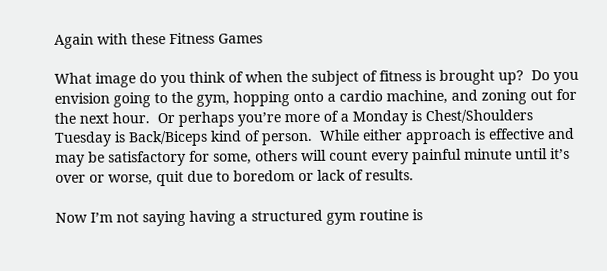Again with these Fitness Games

What image do you think of when the subject of fitness is brought up?  Do you envision going to the gym, hopping onto a cardio machine, and zoning out for the next hour.  Or perhaps you’re more of a Monday is Chest/Shoulders Tuesday is Back/Biceps kind of person.  While either approach is effective and may be satisfactory for some, others will count every painful minute until it’s over or worse, quit due to boredom or lack of results.

Now I’m not saying having a structured gym routine is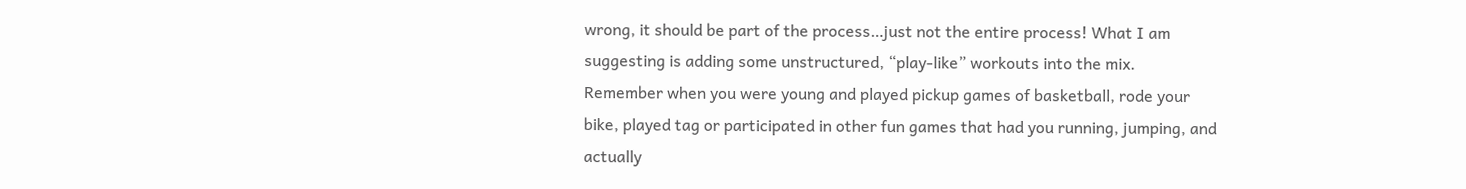wrong, it should be part of the process…just not the entire process! What I am suggesting is adding some unstructured, “play-like” workouts into the mix.  Remember when you were young and played pickup games of basketball, rode your bike, played tag or participated in other fun games that had you running, jumping, and actually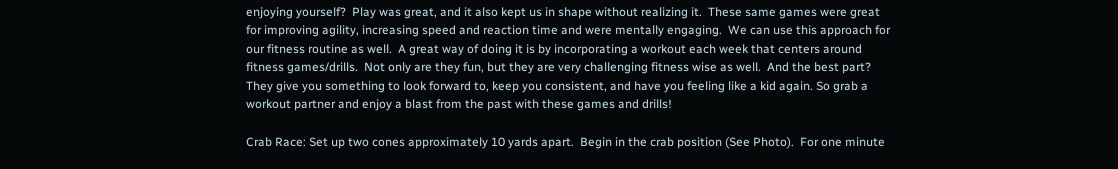enjoying yourself?  Play was great, and it also kept us in shape without realizing it.  These same games were great for improving agility, increasing speed and reaction time and were mentally engaging.  We can use this approach for our fitness routine as well.  A great way of doing it is by incorporating a workout each week that centers around fitness games/drills.  Not only are they fun, but they are very challenging fitness wise as well.  And the best part?  They give you something to look forward to, keep you consistent, and have you feeling like a kid again. So grab a workout partner and enjoy a blast from the past with these games and drills!

Crab Race: Set up two cones approximately 10 yards apart.  Begin in the crab position (See Photo).  For one minute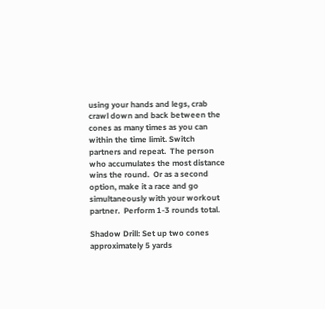using your hands and legs, crab crawl down and back between the cones as many times as you can within the time limit. Switch partners and repeat.  The person who accumulates the most distance wins the round.  Or as a second option, make it a race and go simultaneously with your workout partner.  Perform 1-3 rounds total.

Shadow Drill: Set up two cones approximately 5 yards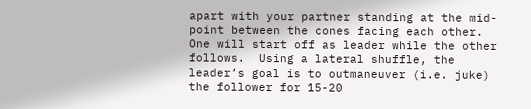apart with your partner standing at the mid-point between the cones facing each other.  One will start off as leader while the other follows.  Using a lateral shuffle, the leader’s goal is to outmaneuver (i.e. juke) the follower for 15-20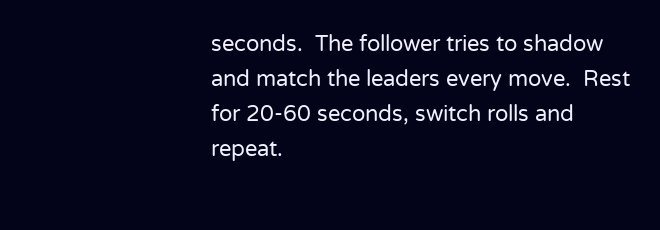seconds.  The follower tries to shadow and match the leaders every move.  Rest for 20-60 seconds, switch rolls and repeat.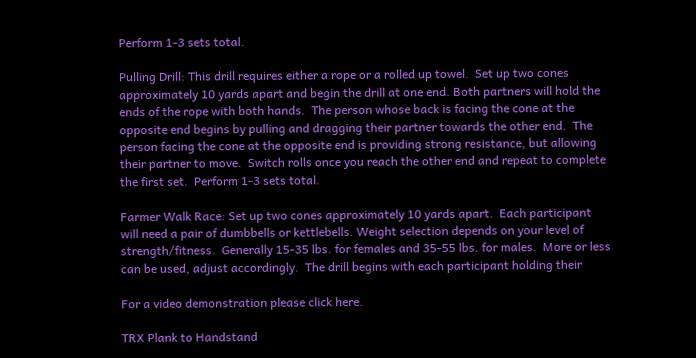Perform 1-3 sets total.

Pulling Drill: This drill requires either a rope or a rolled up towel.  Set up two cones approximately 10 yards apart and begin the drill at one end. Both partners will hold the ends of the rope with both hands.  The person whose back is facing the cone at the opposite end begins by pulling and dragging their partner towards the other end.  The person facing the cone at the opposite end is providing strong resistance, but allowing their partner to move.  Switch rolls once you reach the other end and repeat to complete the first set.  Perform 1-3 sets total.

Farmer Walk Race: Set up two cones approximately 10 yards apart.  Each participant will need a pair of dumbbells or kettlebells. Weight selection depends on your level of strength/fitness.  Generally 15-35 lbs. for females and 35-55 lbs. for males.  More or less can be used, adjust accordingly.  The drill begins with each participant holding their

For a video demonstration please click here.

TRX Plank to Handstand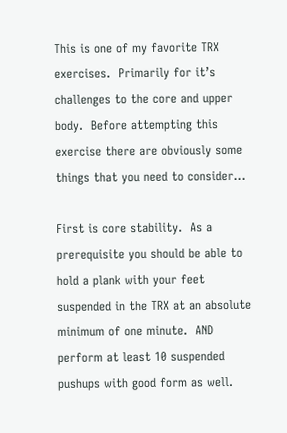This is one of my favorite TRX exercises.  Primarily for it’s challenges to the core and upper body.  Before attempting this exercise there are obviously some things that you need to consider…

First is core stability.  As a prerequisite you should be able to hold a plank with your feet suspended in the TRX at an absolute minimum of one minute.  AND perform at least 10 suspended pushups with good form as well.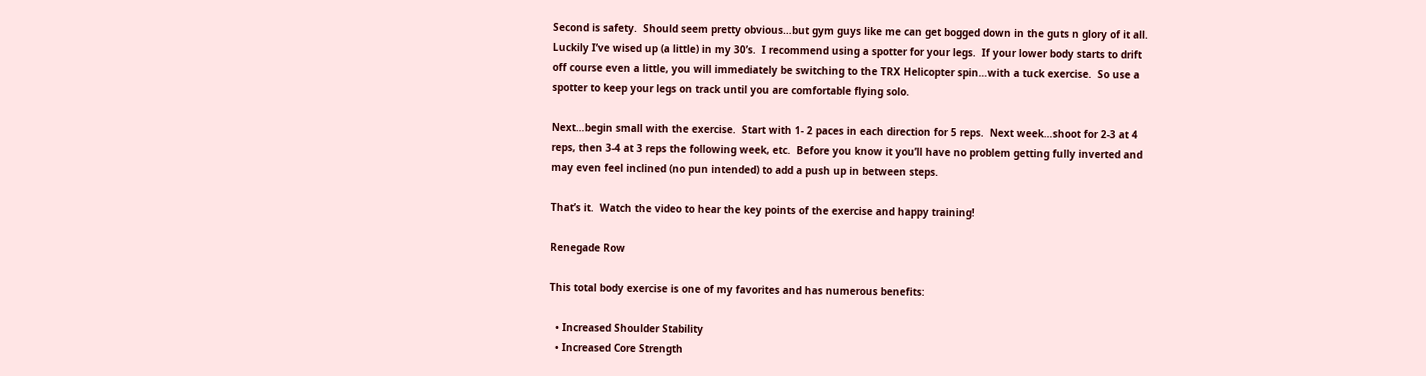Second is safety.  Should seem pretty obvious…but gym guys like me can get bogged down in the guts n glory of it all.  Luckily I’ve wised up (a little) in my 30’s.  I recommend using a spotter for your legs.  If your lower body starts to drift off course even a little, you will immediately be switching to the TRX Helicopter spin…with a tuck exercise.  So use a spotter to keep your legs on track until you are comfortable flying solo.

Next…begin small with the exercise.  Start with 1- 2 paces in each direction for 5 reps.  Next week…shoot for 2-3 at 4 reps, then 3-4 at 3 reps the following week, etc.  Before you know it you’ll have no problem getting fully inverted and may even feel inclined (no pun intended) to add a push up in between steps.

That’s it.  Watch the video to hear the key points of the exercise and happy training!

Renegade Row

This total body exercise is one of my favorites and has numerous benefits:

  • Increased Shoulder Stability
  • Increased Core Strength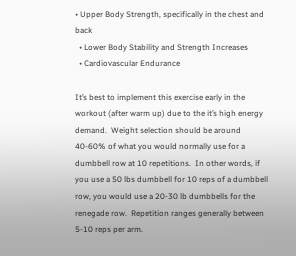• Upper Body Strength, specifically in the chest and back
  • Lower Body Stability and Strength Increases
  • Cardiovascular Endurance

It’s best to implement this exercise early in the workout (after warm up) due to the it’s high energy demand.  Weight selection should be around 40-60% of what you would normally use for a dumbbell row at 10 repetitions.  In other words, if you use a 50 lbs dumbbell for 10 reps of a dumbbell row, you would use a 20-30 lb dumbbells for the renegade row.  Repetition ranges generally between 5-10 reps per arm.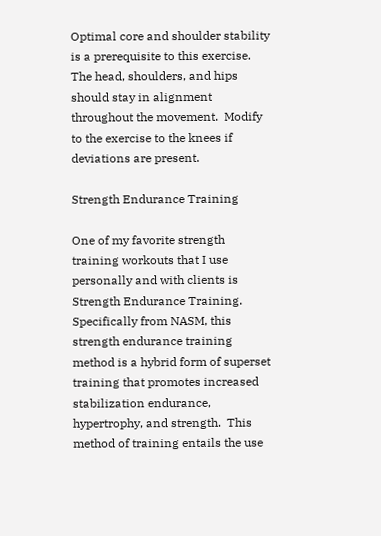Optimal core and shoulder stability is a prerequisite to this exercise.  The head, shoulders, and hips should stay in alignment throughout the movement.  Modify to the exercise to the knees if deviations are present.

Strength Endurance Training

One of my favorite strength training workouts that I use personally and with clients is Strength Endurance Training.  Specifically from NASM, this strength endurance training method is a hybrid form of superset training that promotes increased stabilization endurance, hypertrophy, and strength.  This method of training entails the use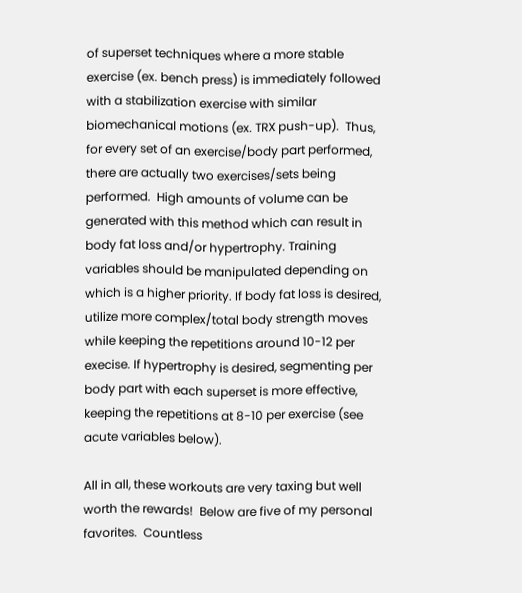of superset techniques where a more stable exercise (ex. bench press) is immediately followed with a stabilization exercise with similar biomechanical motions (ex. TRX push-up).  Thus, for every set of an exercise/body part performed, there are actually two exercises/sets being performed.  High amounts of volume can be generated with this method which can result in body fat loss and/or hypertrophy. Training variables should be manipulated depending on which is a higher priority. If body fat loss is desired, utilize more complex/total body strength moves while keeping the repetitions around 10-12 per execise. If hypertrophy is desired, segmenting per body part with each superset is more effective, keeping the repetitions at 8-10 per exercise (see acute variables below).

All in all, these workouts are very taxing but well worth the rewards!  Below are five of my personal favorites.  Countless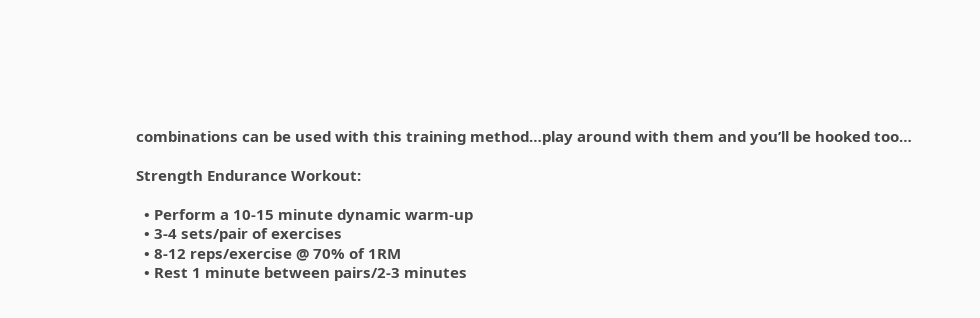combinations can be used with this training method…play around with them and you’ll be hooked too…

Strength Endurance Workout:

  • Perform a 10-15 minute dynamic warm-up
  • 3-4 sets/pair of exercises
  • 8-12 reps/exercise @ 70% of 1RM
  • Rest 1 minute between pairs/2-3 minutes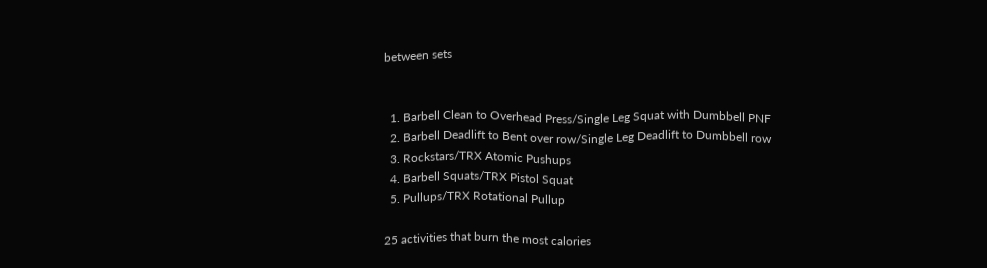between sets


  1. Barbell Clean to Overhead Press/Single Leg Squat with Dumbbell PNF
  2. Barbell Deadlift to Bent over row/Single Leg Deadlift to Dumbbell row
  3. Rockstars/TRX Atomic Pushups
  4. Barbell Squats/TRX Pistol Squat
  5. Pullups/TRX Rotational Pullup

25 activities that burn the most calories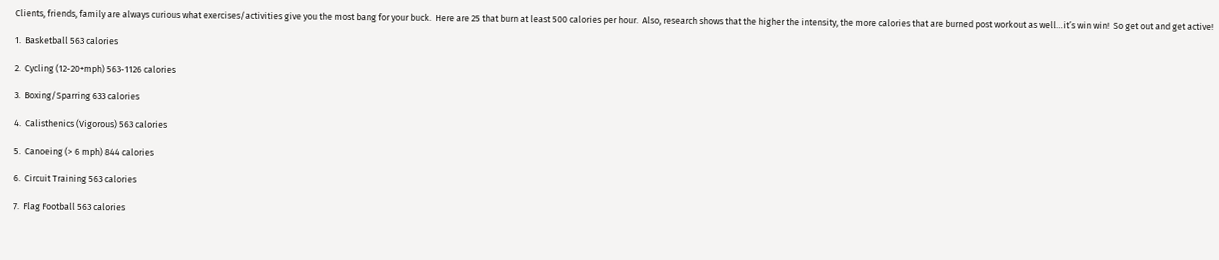Clients, friends, family are always curious what exercises/activities give you the most bang for your buck.  Here are 25 that burn at least 500 calories per hour.  Also, research shows that the higher the intensity, the more calories that are burned post workout as well…it’s win win!  So get out and get active!

1.  Basketball 563 calories

2.  Cycling (12-20+mph) 563-1126 calories

3.  Boxing/Sparring 633 calories

4.  Calisthenics (Vigorous) 563 calories

5.  Canoeing (> 6 mph) 844 calories

6.  Circuit Training 563 calories

7.  Flag Football 563 calories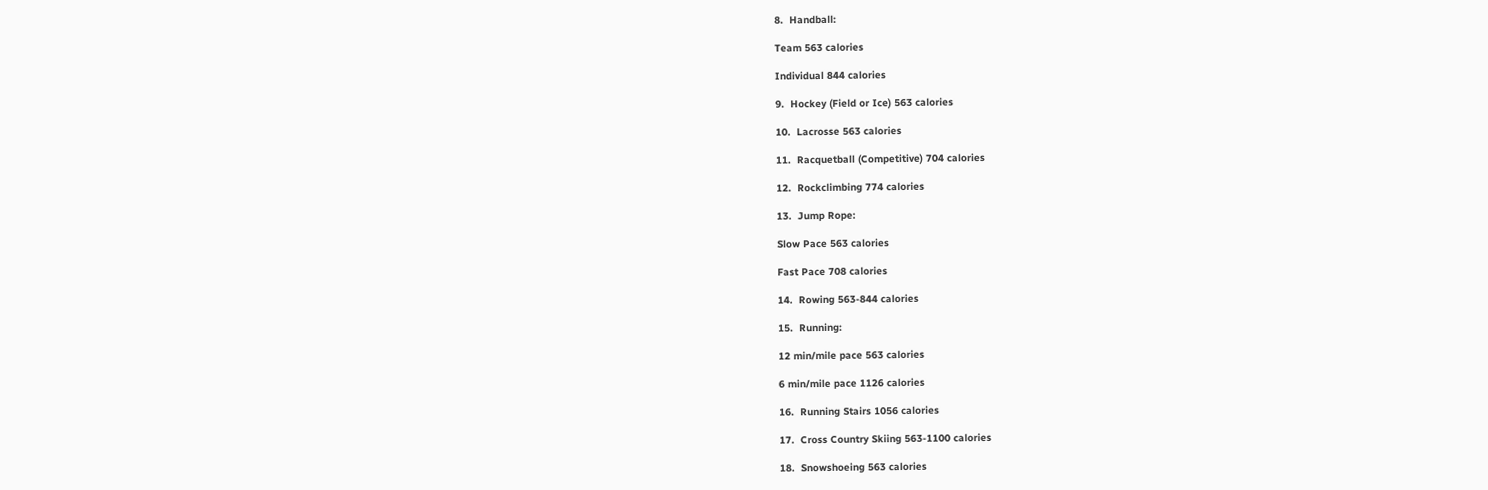8.  Handball:

Team 563 calories

Individual 844 calories

9.  Hockey (Field or Ice) 563 calories

10.  Lacrosse 563 calories

11.  Racquetball (Competitive) 704 calories

12.  Rockclimbing 774 calories

13.  Jump Rope:

Slow Pace 563 calories

Fast Pace 708 calories

14.  Rowing 563-844 calories

15.  Running:

12 min/mile pace 563 calories

6 min/mile pace 1126 calories

16.  Running Stairs 1056 calories

17.  Cross Country Skiing 563-1100 calories

18.  Snowshoeing 563 calories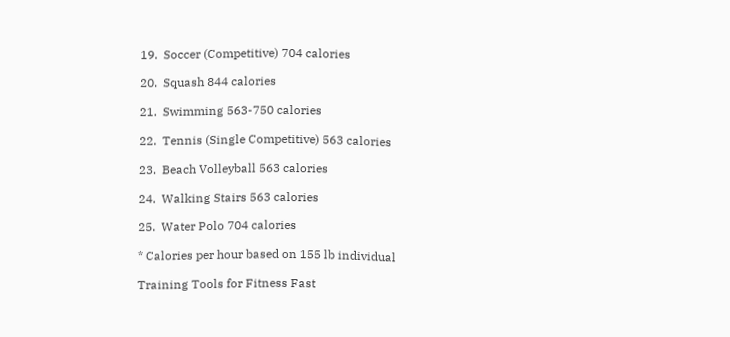19.  Soccer (Competitive) 704 calories

20.  Squash 844 calories

21.  Swimming 563-750 calories

22.  Tennis (Single Competitive) 563 calories

23.  Beach Volleyball 563 calories

24.  Walking Stairs 563 calories

25.  Water Polo 704 calories

* Calories per hour based on 155 lb individual

Training Tools for Fitness Fast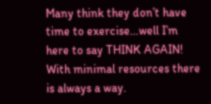Many think they don’t have time to exercise…well I’m here to say THINK AGAIN! With minimal resources there is always a way.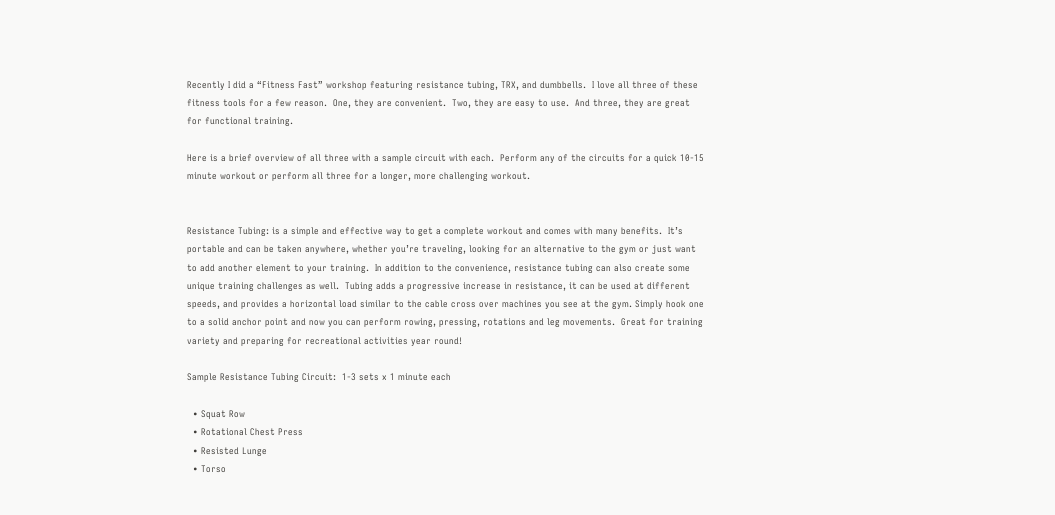Recently I did a “Fitness Fast” workshop featuring resistance tubing, TRX, and dumbbells.  I love all three of these fitness tools for a few reason.  One, they are convenient.  Two, they are easy to use.  And three, they are great for functional training.

Here is a brief overview of all three with a sample circuit with each.  Perform any of the circuits for a quick 10-15 minute workout or perform all three for a longer, more challenging workout.


Resistance Tubing: is a simple and effective way to get a complete workout and comes with many benefits.  It’s portable and can be taken anywhere, whether you’re traveling, looking for an alternative to the gym or just want to add another element to your training.  In addition to the convenience, resistance tubing can also create some unique training challenges as well.  Tubing adds a progressive increase in resistance, it can be used at different speeds, and provides a horizontal load similar to the cable cross over machines you see at the gym. Simply hook one to a solid anchor point and now you can perform rowing, pressing, rotations and leg movements.  Great for training variety and preparing for recreational activities year round!

Sample Resistance Tubing Circuit:  1-3 sets x 1 minute each

  • Squat Row
  • Rotational Chest Press
  • Resisted Lunge
  • Torso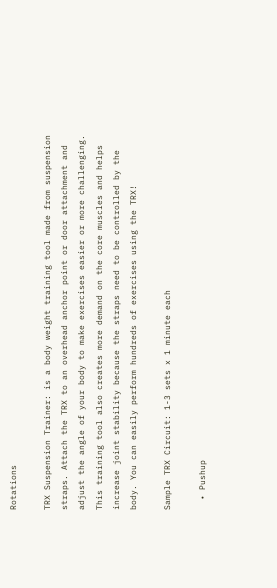Rotations

TRX Suspension Trainer: is a body weight training tool made from suspension straps. Attach the TRX to an overhead anchor point or door attachment and adjust the angle of your body to make exercises easier or more challenging. This training tool also creates more demand on the core muscles and helps increase joint stability because the straps need to be controlled by the body. You can easily perform hundreds of exercises using the TRX!

Sample TRX Circuit: 1-3 sets x 1 minute each

  • Pushup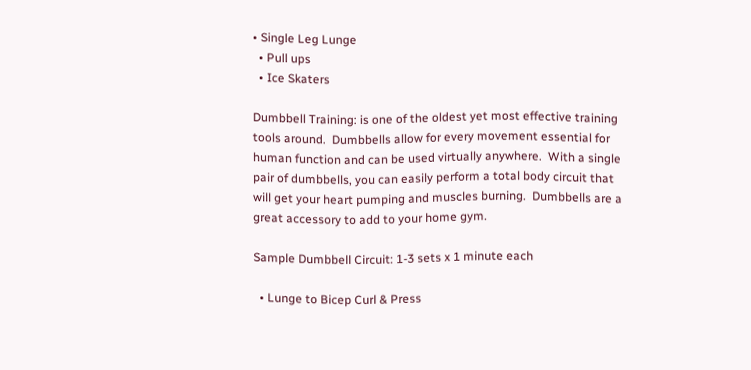• Single Leg Lunge
  • Pull ups
  • Ice Skaters

Dumbbell Training: is one of the oldest yet most effective training tools around.  Dumbbells allow for every movement essential for human function and can be used virtually anywhere.  With a single pair of dumbbells, you can easily perform a total body circuit that will get your heart pumping and muscles burning.  Dumbbells are a great accessory to add to your home gym.

Sample Dumbbell Circuit: 1-3 sets x 1 minute each

  • Lunge to Bicep Curl & Press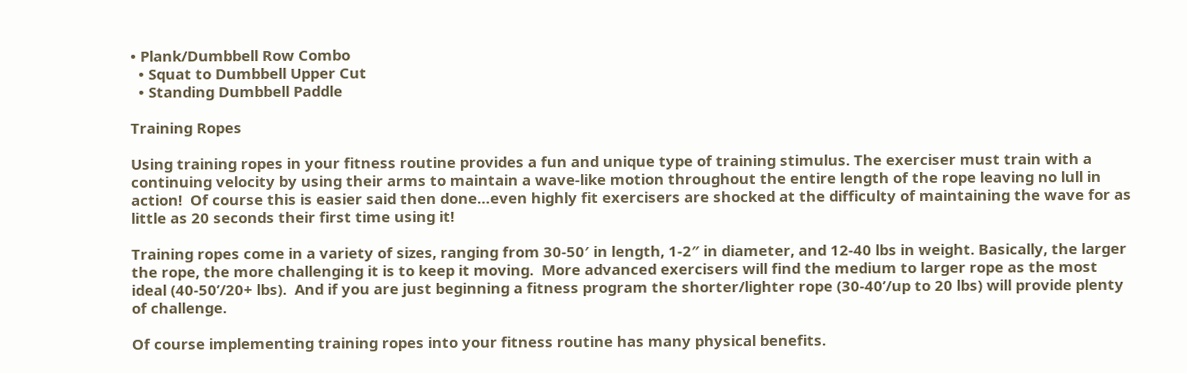• Plank/Dumbbell Row Combo
  • Squat to Dumbbell Upper Cut
  • Standing Dumbbell Paddle

Training Ropes

Using training ropes in your fitness routine provides a fun and unique type of training stimulus. The exerciser must train with a continuing velocity by using their arms to maintain a wave-like motion throughout the entire length of the rope leaving no lull in action!  Of course this is easier said then done…even highly fit exercisers are shocked at the difficulty of maintaining the wave for as little as 20 seconds their first time using it!

Training ropes come in a variety of sizes, ranging from 30-50′ in length, 1-2″ in diameter, and 12-40 lbs in weight. Basically, the larger the rope, the more challenging it is to keep it moving.  More advanced exercisers will find the medium to larger rope as the most ideal (40-50’/20+ lbs).  And if you are just beginning a fitness program the shorter/lighter rope (30-40’/up to 20 lbs) will provide plenty of challenge.

Of course implementing training ropes into your fitness routine has many physical benefits.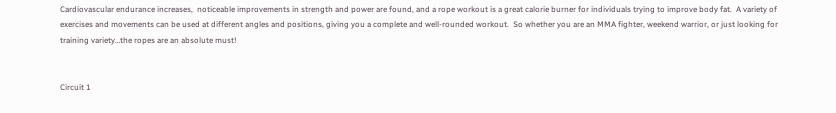Cardiovascular endurance increases,  noticeable improvements in strength and power are found, and a rope workout is a great calorie burner for individuals trying to improve body fat.  A variety of exercises and movements can be used at different angles and positions, giving you a complete and well-rounded workout.  So whether you are an MMA fighter, weekend warrior, or just looking for training variety…the ropes are an absolute must!


Circuit 1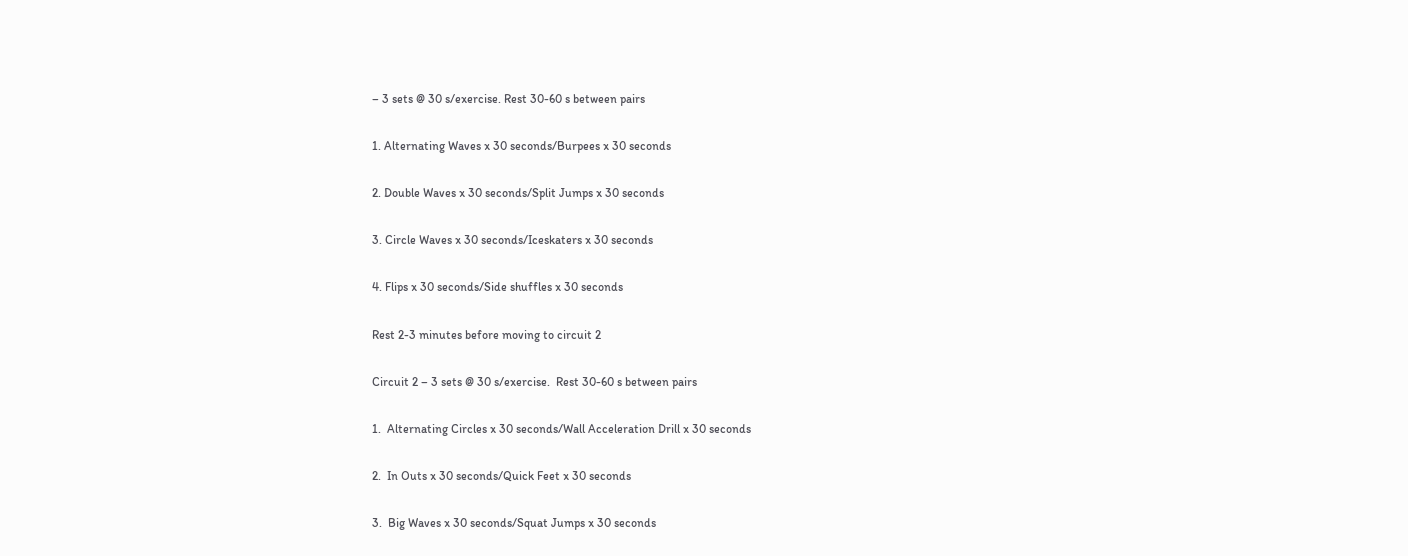– 3 sets @ 30 s/exercise. Rest 30-60 s between pairs

1. Alternating Waves x 30 seconds/Burpees x 30 seconds

2. Double Waves x 30 seconds/Split Jumps x 30 seconds

3. Circle Waves x 30 seconds/Iceskaters x 30 seconds

4. Flips x 30 seconds/Side shuffles x 30 seconds

Rest 2-3 minutes before moving to circuit 2

Circuit 2 – 3 sets @ 30 s/exercise.  Rest 30-60 s between pairs

1.  Alternating Circles x 30 seconds/Wall Acceleration Drill x 30 seconds

2.  In Outs x 30 seconds/Quick Feet x 30 seconds

3.  Big Waves x 30 seconds/Squat Jumps x 30 seconds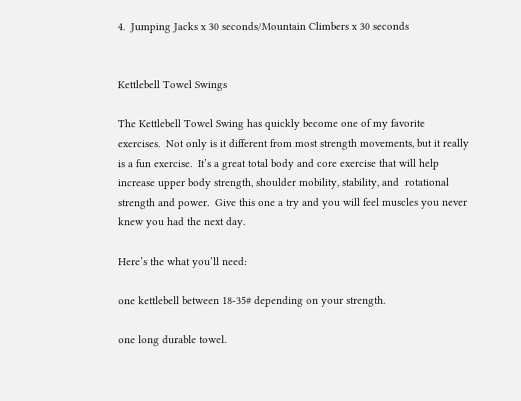4.  Jumping Jacks x 30 seconds/Mountain Climbers x 30 seconds


Kettlebell Towel Swings

The Kettlebell Towel Swing has quickly become one of my favorite  exercises.  Not only is it different from most strength movements, but it really is a fun exercise.  It’s a great total body and core exercise that will help increase upper body strength, shoulder mobility, stability, and  rotational strength and power.  Give this one a try and you will feel muscles you never knew you had the next day.

Here’s the what you’ll need:

one kettlebell between 18-35# depending on your strength.

one long durable towel.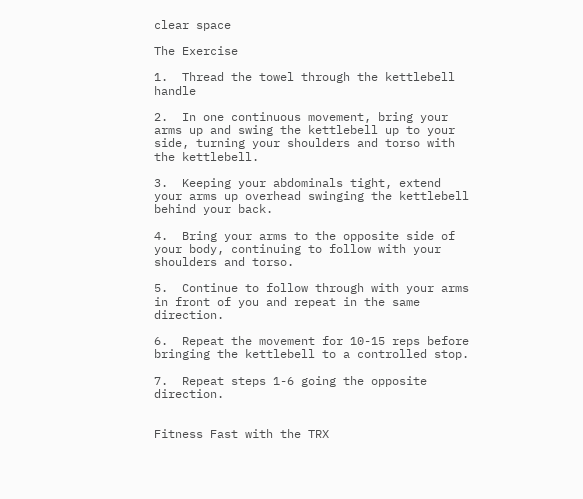clear space

The Exercise

1.  Thread the towel through the kettlebell handle

2.  In one continuous movement, bring your arms up and swing the kettlebell up to your side, turning your shoulders and torso with the kettlebell.

3.  Keeping your abdominals tight, extend your arms up overhead swinging the kettlebell behind your back.

4.  Bring your arms to the opposite side of your body, continuing to follow with your shoulders and torso.

5.  Continue to follow through with your arms in front of you and repeat in the same direction.

6.  Repeat the movement for 10-15 reps before bringing the kettlebell to a controlled stop.

7.  Repeat steps 1-6 going the opposite direction.


Fitness Fast with the TRX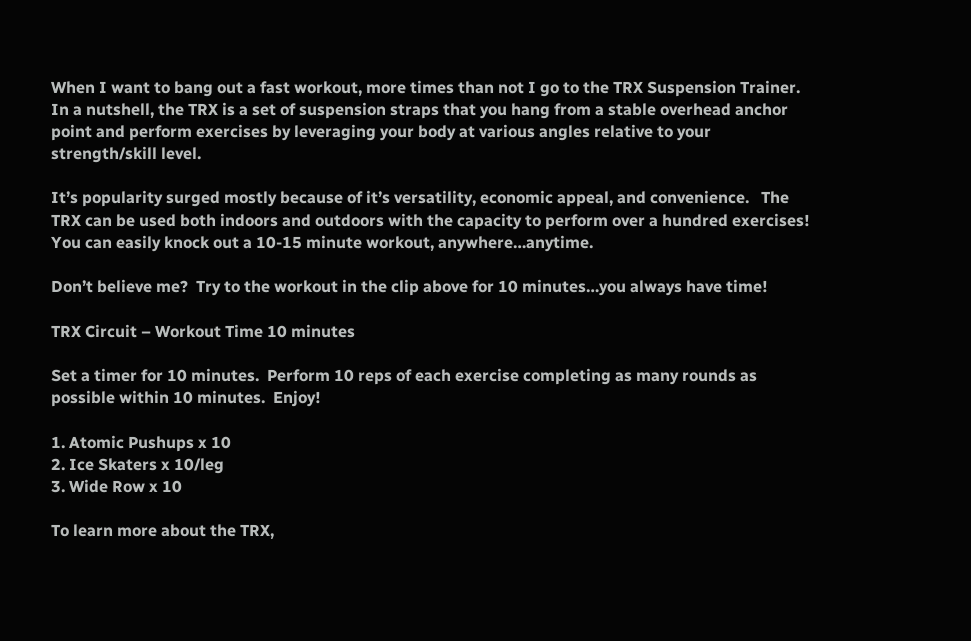When I want to bang out a fast workout, more times than not I go to the TRX Suspension Trainer.   In a nutshell, the TRX is a set of suspension straps that you hang from a stable overhead anchor point and perform exercises by leveraging your body at various angles relative to your strength/skill level.

It’s popularity surged mostly because of it’s versatility, economic appeal, and convenience.   The TRX can be used both indoors and outdoors with the capacity to perform over a hundred exercises!  You can easily knock out a 10-15 minute workout, anywhere…anytime.

Don’t believe me?  Try to the workout in the clip above for 10 minutes…you always have time!

TRX Circuit – Workout Time 10 minutes

Set a timer for 10 minutes.  Perform 10 reps of each exercise completing as many rounds as possible within 10 minutes.  Enjoy!

1. Atomic Pushups x 10
2. Ice Skaters x 10/leg
3. Wide Row x 10

To learn more about the TRX,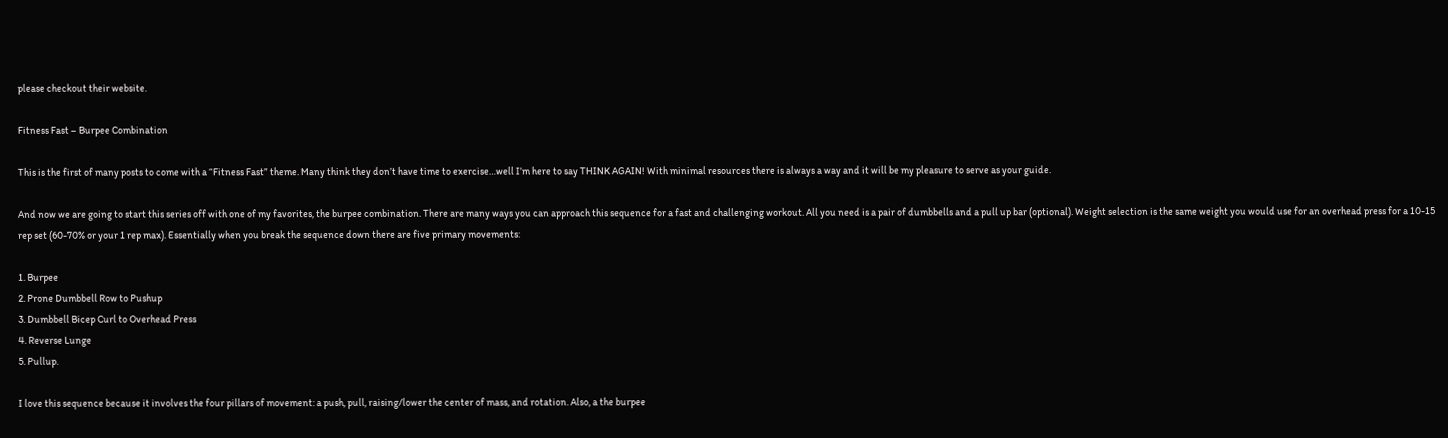please checkout their website.

Fitness Fast – Burpee Combination

This is the first of many posts to come with a “Fitness Fast” theme. Many think they don’t have time to exercise…well I’m here to say THINK AGAIN! With minimal resources there is always a way and it will be my pleasure to serve as your guide.

And now we are going to start this series off with one of my favorites, the burpee combination. There are many ways you can approach this sequence for a fast and challenging workout. All you need is a pair of dumbbells and a pull up bar (optional). Weight selection is the same weight you would use for an overhead press for a 10-15 rep set (60-70% or your 1 rep max). Essentially when you break the sequence down there are five primary movements:

1. Burpee
2. Prone Dumbbell Row to Pushup
3. Dumbbell Bicep Curl to Overhead Press
4. Reverse Lunge
5. Pullup.

I love this sequence because it involves the four pillars of movement: a push, pull, raising/lower the center of mass, and rotation. Also, a the burpee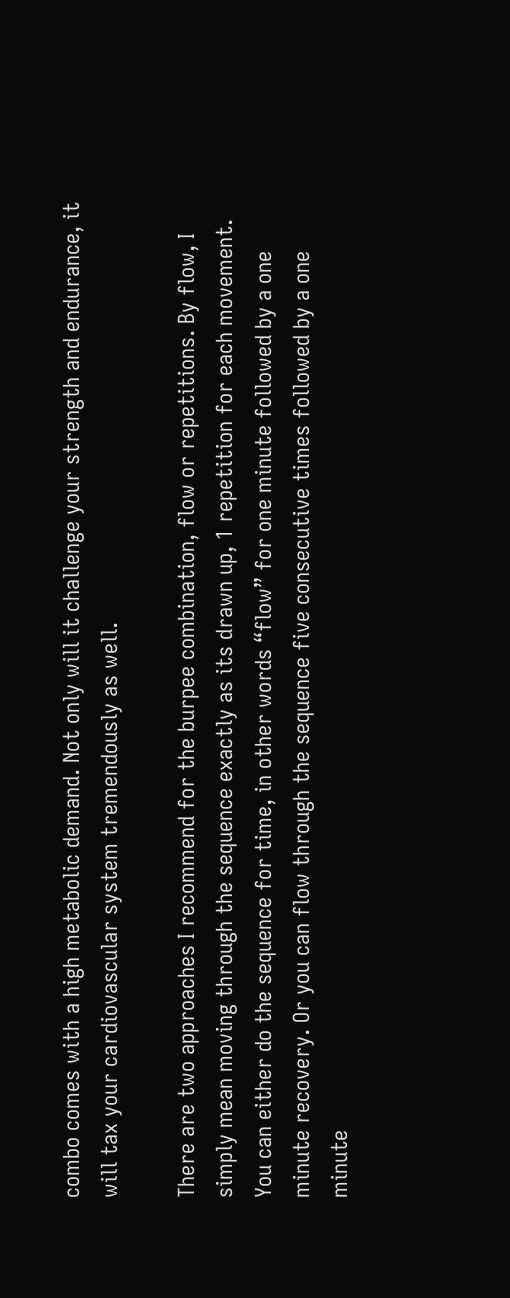combo comes with a high metabolic demand. Not only will it challenge your strength and endurance, it will tax your cardiovascular system tremendously as well.

There are two approaches I recommend for the burpee combination, flow or repetitions. By flow, I simply mean moving through the sequence exactly as its drawn up, 1 repetition for each movement. You can either do the sequence for time, in other words “flow” for one minute followed by a one minute recovery. Or you can flow through the sequence five consecutive times followed by a one minute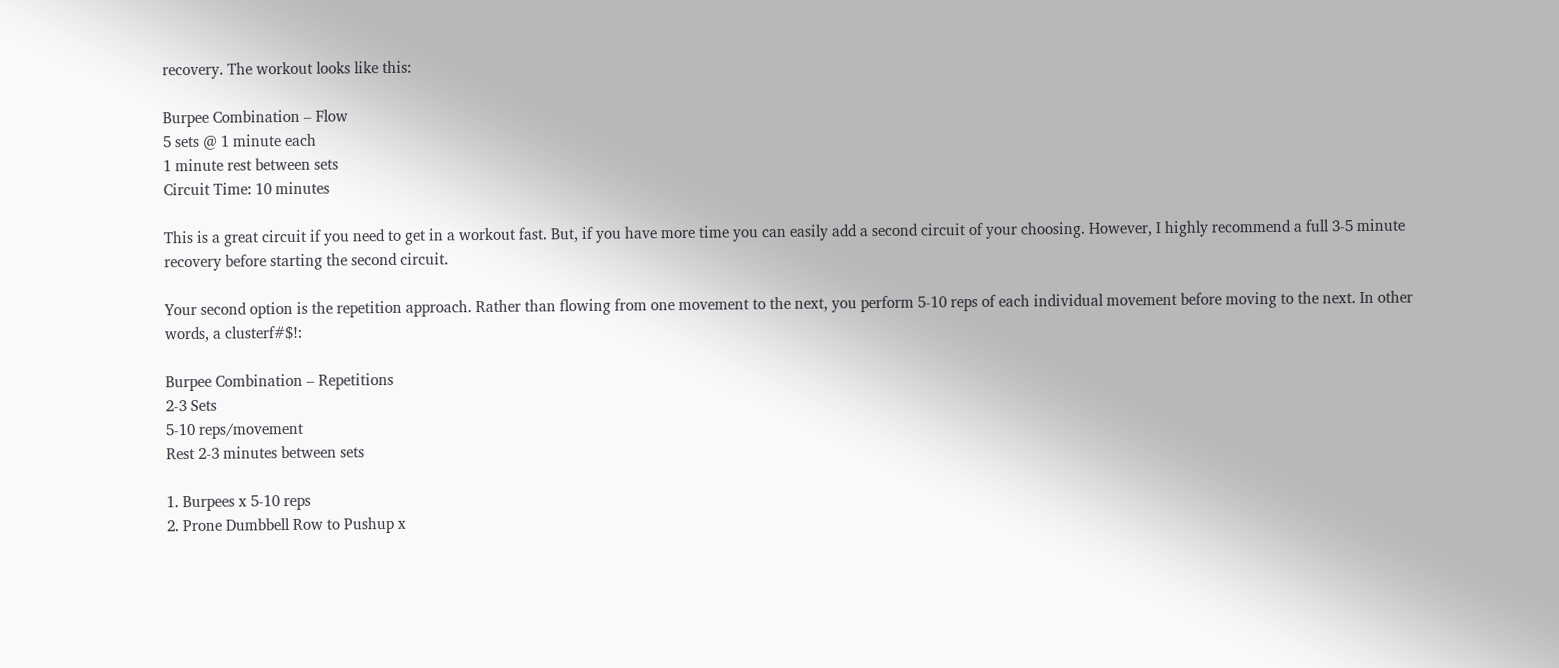recovery. The workout looks like this:

Burpee Combination – Flow
5 sets @ 1 minute each
1 minute rest between sets
Circuit Time: 10 minutes

This is a great circuit if you need to get in a workout fast. But, if you have more time you can easily add a second circuit of your choosing. However, I highly recommend a full 3-5 minute recovery before starting the second circuit.

Your second option is the repetition approach. Rather than flowing from one movement to the next, you perform 5-10 reps of each individual movement before moving to the next. In other words, a clusterf#$!:

Burpee Combination – Repetitions
2-3 Sets
5-10 reps/movement
Rest 2-3 minutes between sets

1. Burpees x 5-10 reps
2. Prone Dumbbell Row to Pushup x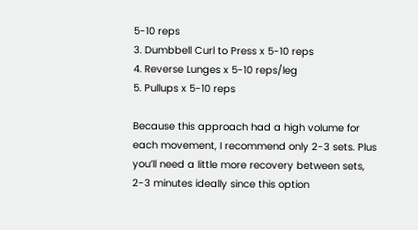5-10 reps
3. Dumbbell Curl to Press x 5-10 reps
4. Reverse Lunges x 5-10 reps/leg
5. Pullups x 5-10 reps

Because this approach had a high volume for each movement, I recommend only 2-3 sets. Plus you’ll need a little more recovery between sets, 2-3 minutes ideally since this option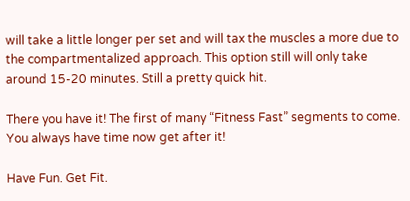will take a little longer per set and will tax the muscles a more due to the compartmentalized approach. This option still will only take around 15-20 minutes. Still a pretty quick hit.

There you have it! The first of many “Fitness Fast” segments to come. You always have time now get after it!

Have Fun. Get Fit.